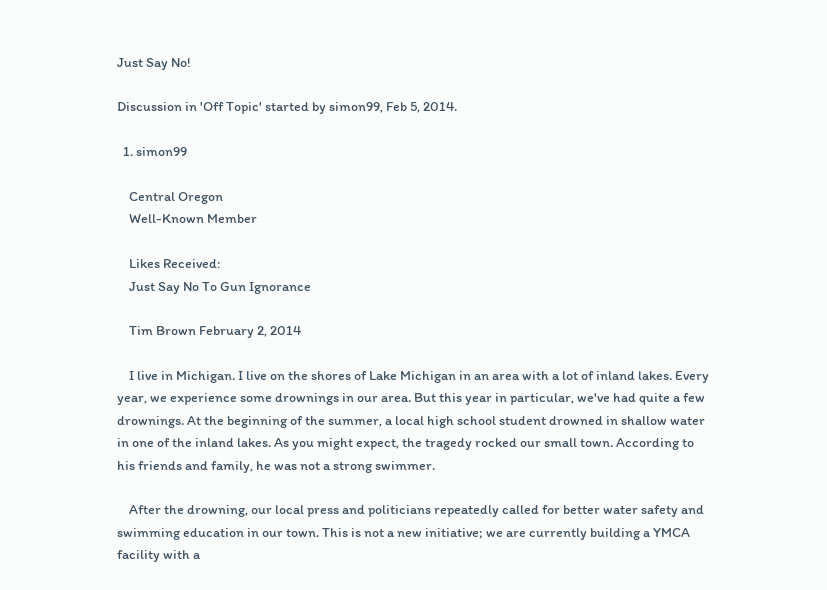Just Say No!

Discussion in 'Off Topic' started by simon99, Feb 5, 2014.

  1. simon99

    Central Oregon
    Well-Known Member

    Likes Received:
    Just Say No To Gun Ignorance

    Tim Brown February 2, 2014

    I live in Michigan. I live on the shores of Lake Michigan in an area with a lot of inland lakes. Every year, we experience some drownings in our area. But this year in particular, we've had quite a few drownings. At the beginning of the summer, a local high school student drowned in shallow water in one of the inland lakes. As you might expect, the tragedy rocked our small town. According to his friends and family, he was not a strong swimmer.

    After the drowning, our local press and politicians repeatedly called for better water safety and swimming education in our town. This is not a new initiative; we are currently building a YMCA facility with a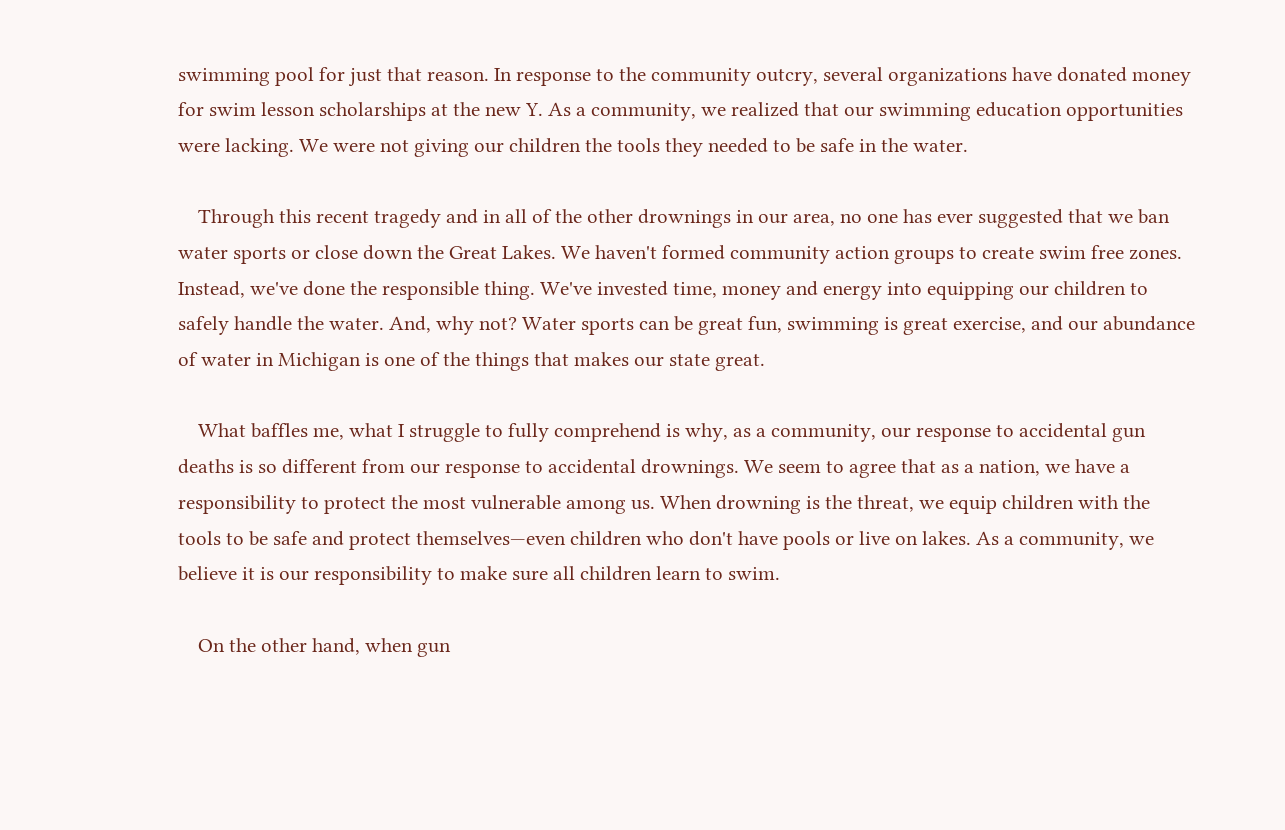swimming pool for just that reason. In response to the community outcry, several organizations have donated money for swim lesson scholarships at the new Y. As a community, we realized that our swimming education opportunities were lacking. We were not giving our children the tools they needed to be safe in the water.

    Through this recent tragedy and in all of the other drownings in our area, no one has ever suggested that we ban water sports or close down the Great Lakes. We haven't formed community action groups to create swim free zones. Instead, we've done the responsible thing. We've invested time, money and energy into equipping our children to safely handle the water. And, why not? Water sports can be great fun, swimming is great exercise, and our abundance of water in Michigan is one of the things that makes our state great.

    What baffles me, what I struggle to fully comprehend is why, as a community, our response to accidental gun deaths is so different from our response to accidental drownings. We seem to agree that as a nation, we have a responsibility to protect the most vulnerable among us. When drowning is the threat, we equip children with the tools to be safe and protect themselves—even children who don't have pools or live on lakes. As a community, we believe it is our responsibility to make sure all children learn to swim.

    On the other hand, when gun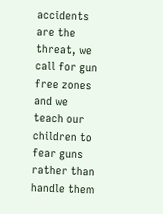accidents are the threat, we call for gun free zones and we teach our children to fear guns rather than handle them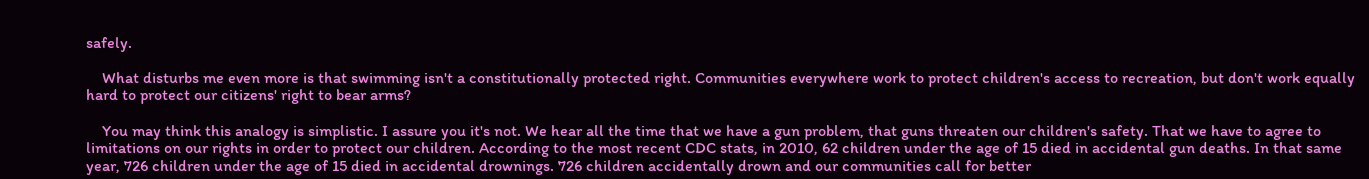safely.

    What disturbs me even more is that swimming isn't a constitutionally protected right. Communities everywhere work to protect children's access to recreation, but don't work equally hard to protect our citizens' right to bear arms?

    You may think this analogy is simplistic. I assure you it's not. We hear all the time that we have a gun problem, that guns threaten our children's safety. That we have to agree to limitations on our rights in order to protect our children. According to the most recent CDC stats, in 2010, 62 children under the age of 15 died in accidental gun deaths. In that same year, 726 children under the age of 15 died in accidental drownings. 726 children accidentally drown and our communities call for better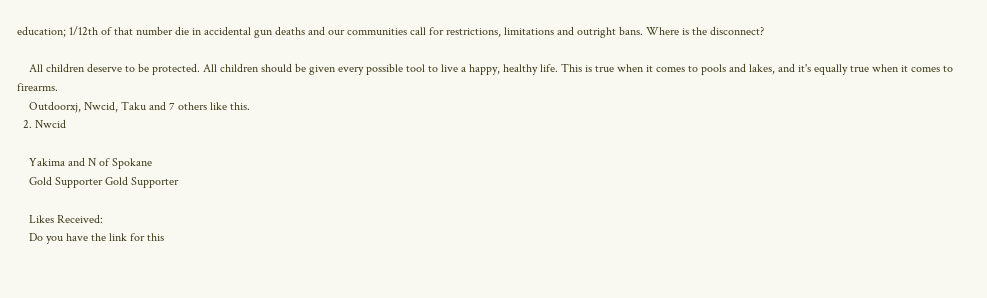education; 1/12th of that number die in accidental gun deaths and our communities call for restrictions, limitations and outright bans. Where is the disconnect?

    All children deserve to be protected. All children should be given every possible tool to live a happy, healthy life. This is true when it comes to pools and lakes, and it's equally true when it comes to firearms.
    Outdoorxj, Nwcid, Taku and 7 others like this.
  2. Nwcid

    Yakima and N of Spokane
    Gold Supporter Gold Supporter

    Likes Received:
    Do you have the link for this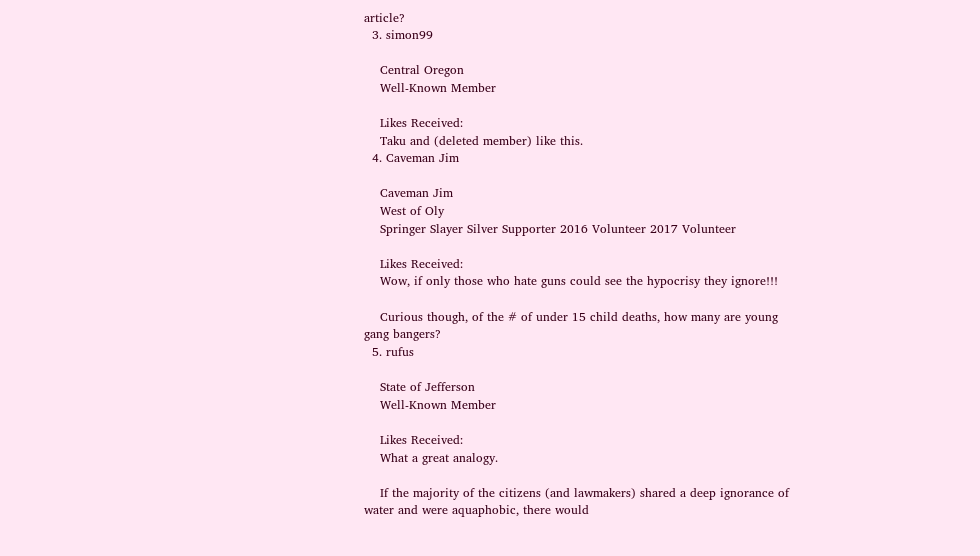article?
  3. simon99

    Central Oregon
    Well-Known Member

    Likes Received:
    Taku and (deleted member) like this.
  4. Caveman Jim

    Caveman Jim
    West of Oly
    Springer Slayer Silver Supporter 2016 Volunteer 2017 Volunteer

    Likes Received:
    Wow, if only those who hate guns could see the hypocrisy they ignore!!!

    Curious though, of the # of under 15 child deaths, how many are young gang bangers?
  5. rufus

    State of Jefferson
    Well-Known Member

    Likes Received:
    What a great analogy.

    If the majority of the citizens (and lawmakers) shared a deep ignorance of water and were aquaphobic, there would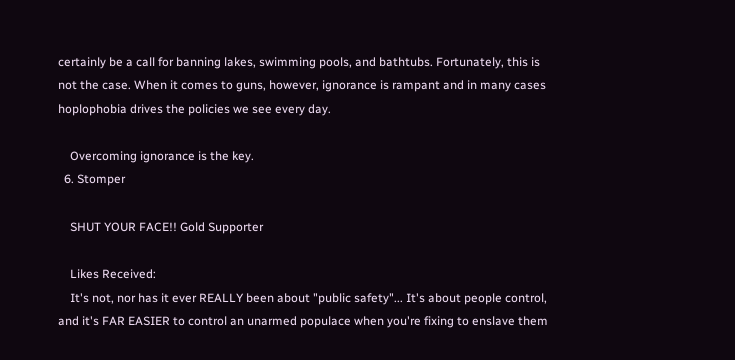certainly be a call for banning lakes, swimming pools, and bathtubs. Fortunately, this is not the case. When it comes to guns, however, ignorance is rampant and in many cases hoplophobia drives the policies we see every day.

    Overcoming ignorance is the key.
  6. Stomper

    SHUT YOUR FACE!! Gold Supporter

    Likes Received:
    It's not, nor has it ever REALLY been about "public safety"... It's about people control, and it's FAR EASIER to control an unarmed populace when you're fixing to enslave them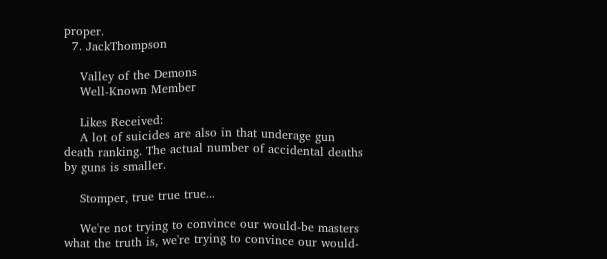proper.
  7. JackThompson

    Valley of the Demons
    Well-Known Member

    Likes Received:
    A lot of suicides are also in that underage gun death ranking. The actual number of accidental deaths by guns is smaller.

    Stomper, true true true...

    We're not trying to convince our would-be masters what the truth is, we're trying to convince our would-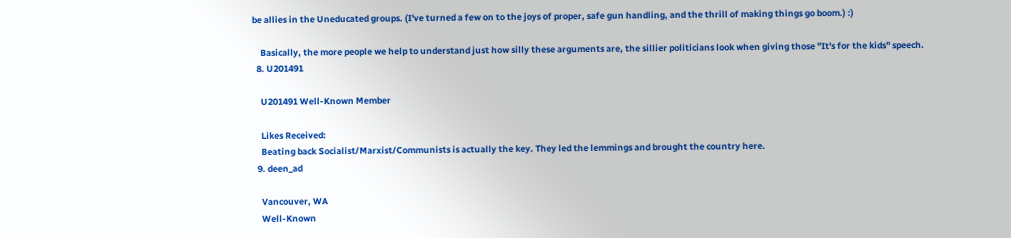be allies in the Uneducated groups. (I've turned a few on to the joys of proper, safe gun handling, and the thrill of making things go boom.) :)

    Basically, the more people we help to understand just how silly these arguments are, the sillier politicians look when giving those "It's for the kids" speech.
  8. U201491

    U201491 Well-Known Member

    Likes Received:
    Beating back Socialist/Marxist/Communists is actually the key. They led the lemmings and brought the country here.
  9. deen_ad

    Vancouver, WA
    Well-Known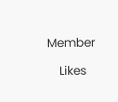Member

    Likes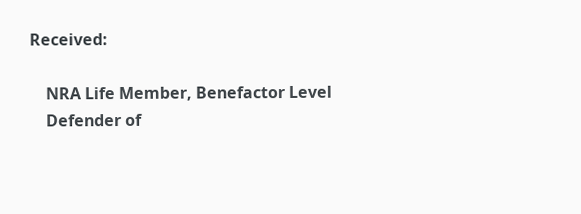Received:

    NRA Life Member, Benefactor Level
    Defender of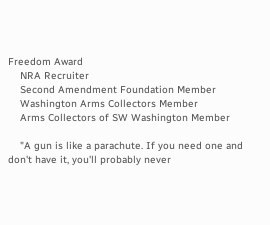Freedom Award
    NRA Recruiter
    Second Amendment Foundation Member
    Washington Arms Collectors Member
    Arms Collectors of SW Washington Member

    "A gun is like a parachute. If you need one and don't have it, you'll probably never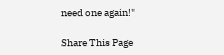need one again!"

Share This Page